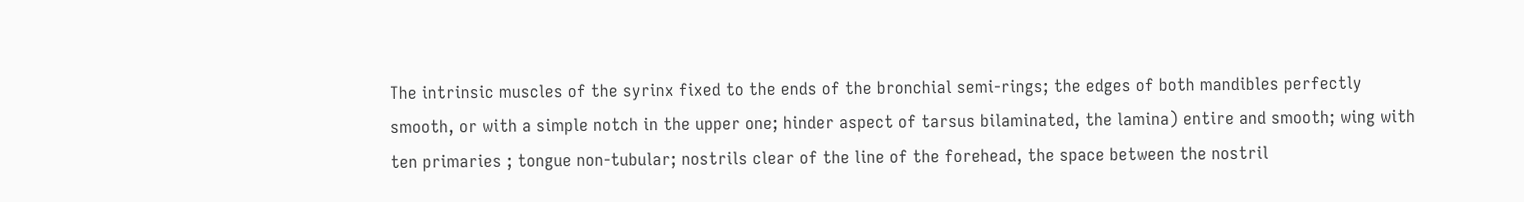The intrinsic muscles of the syrinx fixed to the ends of the bronchial semi-rings; the edges of both mandibles perfectly smooth, or with a simple notch in the upper one; hinder aspect of tarsus bilaminated, the lamina) entire and smooth; wing with ten primaries ; tongue non-tubular; nostrils clear of the line of the forehead, the space between the nostril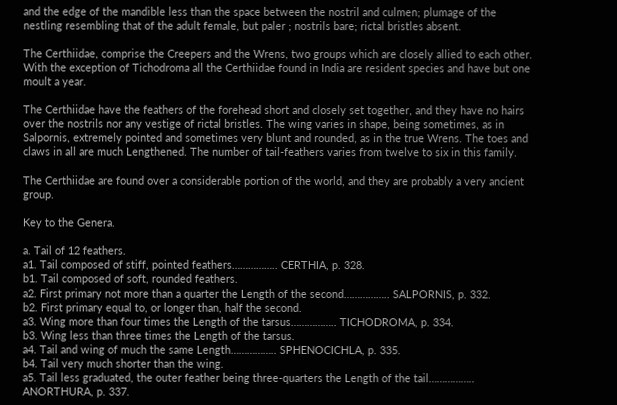and the edge of the mandible less than the space between the nostril and culmen; plumage of the nestling resembling that of the adult female, but paler ; nostrils bare; rictal bristles absent.

The Certhiidae, comprise the Creepers and the Wrens, two groups which are closely allied to each other. With the exception of Tichodroma all the Certhiidae found in India are resident species and have but one moult a year.

The Certhiidae have the feathers of the forehead short and closely set together, and they have no hairs over the nostrils nor any vestige of rictal bristles. The wing varies in shape, being sometimes, as in Salpornis, extremely pointed and sometimes very blunt and rounded, as in the true Wrens. The toes and claws in all are much Lengthened. The number of tail-feathers varies from twelve to six in this family.

The Certhiidae are found over a considerable portion of the world, and they are probably a very ancient group.

Key to the Genera.

a. Tail of 12 feathers.
a1. Tail composed of stiff, pointed feathers…………….. CERTHIA, p. 328.
b1. Tail composed of soft, rounded feathers.
a2. First primary not more than a quarter the Length of the second…………….. SALPORNIS, p. 332.
b2. First primary equal to, or longer than, half the second.
a3. Wing more than four times the Length of the tarsus…………….. TICHODROMA, p. 334.
b3. Wing less than three times the Length of the tarsus.
a4. Tail and wing of much the same Length…………….. SPHENOCICHLA, p. 335.
b4. Tail very much shorter than the wing.
a5. Tail less graduated, the outer feather being three-quarters the Length of the tail…………….. ANORTHURA, p. 337.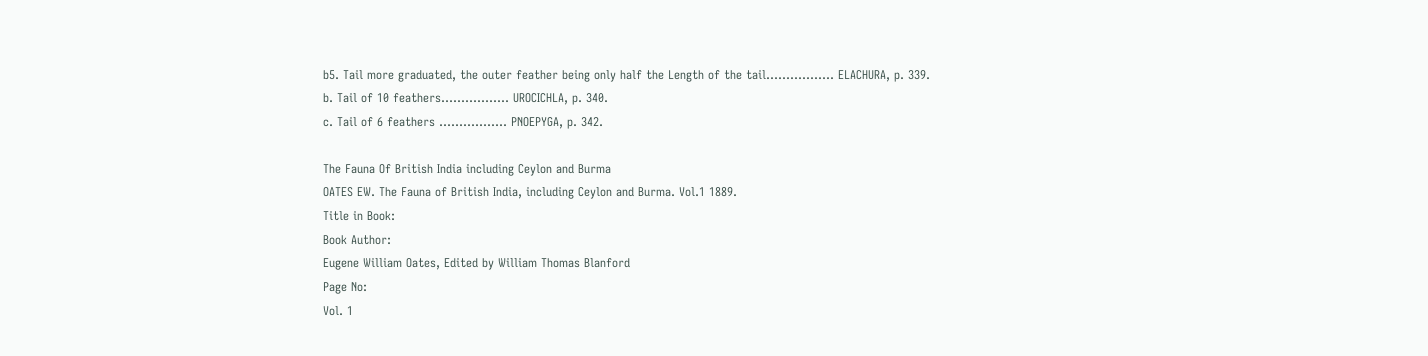b5. Tail more graduated, the outer feather being only half the Length of the tail…………….. ELACHURA, p. 339.
b. Tail of 10 feathers…………….. UROCICHLA, p. 340.
c. Tail of 6 feathers …………….. PNOEPYGA, p. 342.

The Fauna Of British India including Ceylon and Burma
OATES EW. The Fauna of British India, including Ceylon and Burma. Vol.1 1889.
Title in Book:
Book Author:
Eugene William Oates, Edited by William Thomas Blanford
Page No:
Vol. 1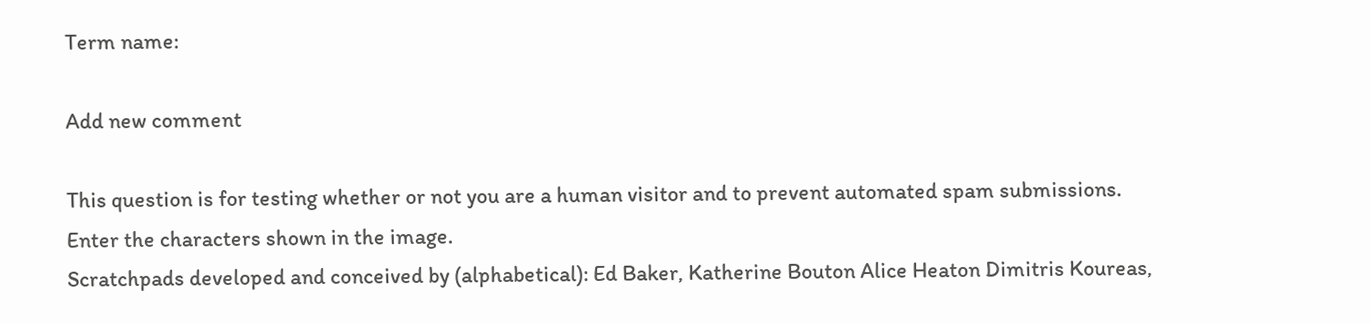Term name:

Add new comment

This question is for testing whether or not you are a human visitor and to prevent automated spam submissions.
Enter the characters shown in the image.
Scratchpads developed and conceived by (alphabetical): Ed Baker, Katherine Bouton Alice Heaton Dimitris Koureas,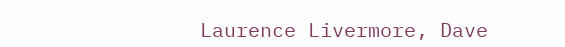Laurence Livermore, Dave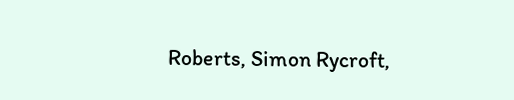Roberts, Simon Rycroft,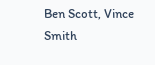Ben Scott, Vince Smith